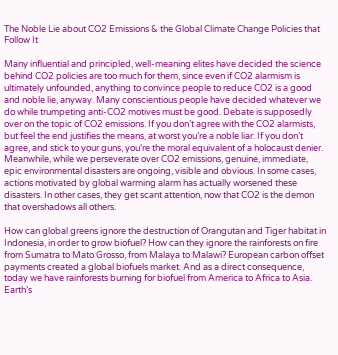The Noble Lie about CO2 Emissions & the Global Climate Change Policies that Follow It

Many influential and principled, well-meaning elites have decided the science behind CO2 policies are too much for them, since even if CO2 alarmism is ultimately unfounded, anything to convince people to reduce CO2 is a good and noble lie, anyway. Many conscientious people have decided whatever we do while trumpeting anti-CO2 motives must be good. Debate is supposedly over on the topic of CO2 emissions. If you don’t agree with the CO2 alarmists, but feel the end justifies the means, at worst you’re a noble liar. If you don’t agree, and stick to your guns, you’re the moral equivalent of a holocaust denier. Meanwhile, while we perseverate over CO2 emissions, genuine, immediate, epic environmental disasters are ongoing, visible and obvious. In some cases, actions motivated by global warming alarm has actually worsened these disasters. In other cases, they get scant attention, now that CO2 is the demon that overshadows all others.

How can global greens ignore the destruction of Orangutan and Tiger habitat in Indonesia, in order to grow biofuel? How can they ignore the rainforests on fire from Sumatra to Mato Grosso, from Malaya to Malawi? European carbon offset payments created a global biofuels market. And as a direct consequence, today we have rainforests burning for biofuel from America to Africa to Asia. Earth’s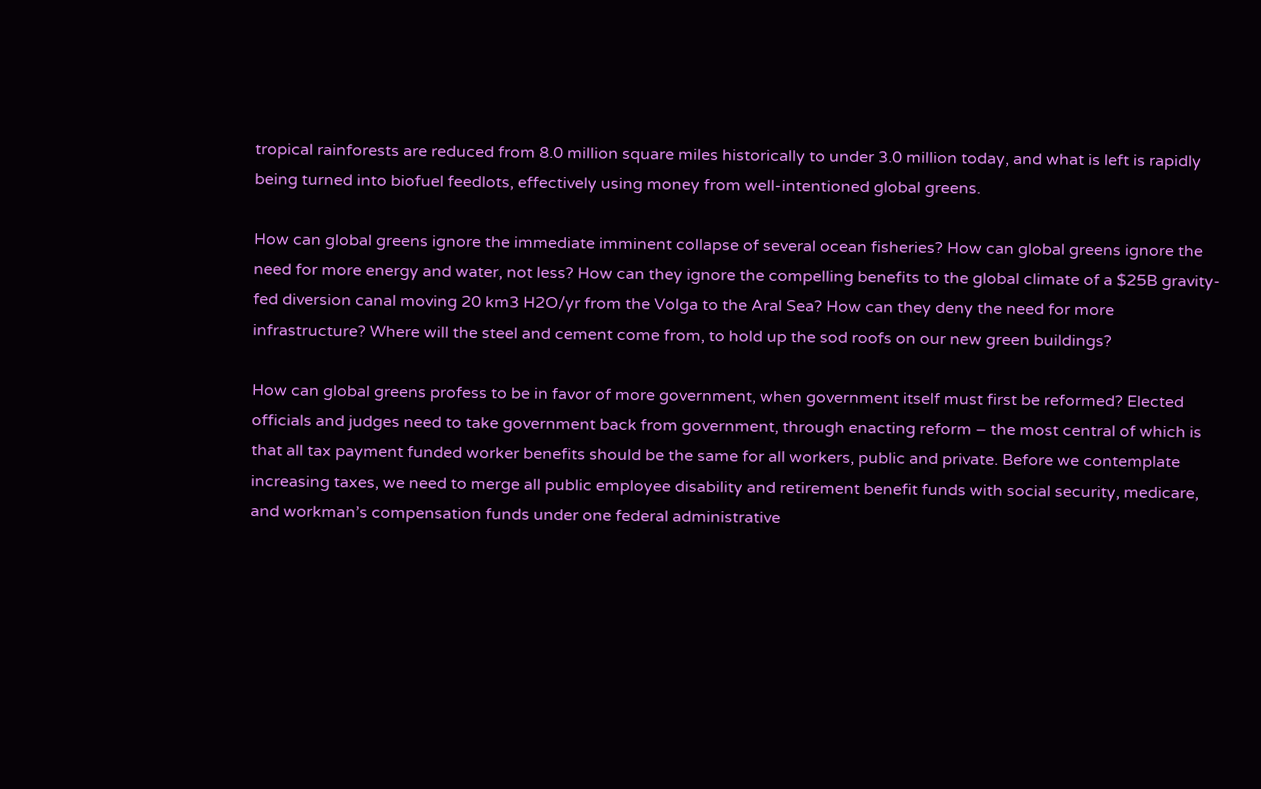tropical rainforests are reduced from 8.0 million square miles historically to under 3.0 million today, and what is left is rapidly being turned into biofuel feedlots, effectively using money from well-intentioned global greens.

How can global greens ignore the immediate imminent collapse of several ocean fisheries? How can global greens ignore the need for more energy and water, not less? How can they ignore the compelling benefits to the global climate of a $25B gravity-fed diversion canal moving 20 km3 H2O/yr from the Volga to the Aral Sea? How can they deny the need for more infrastructure? Where will the steel and cement come from, to hold up the sod roofs on our new green buildings?

How can global greens profess to be in favor of more government, when government itself must first be reformed? Elected officials and judges need to take government back from government, through enacting reform – the most central of which is that all tax payment funded worker benefits should be the same for all workers, public and private. Before we contemplate increasing taxes, we need to merge all public employee disability and retirement benefit funds with social security, medicare, and workman’s compensation funds under one federal administrative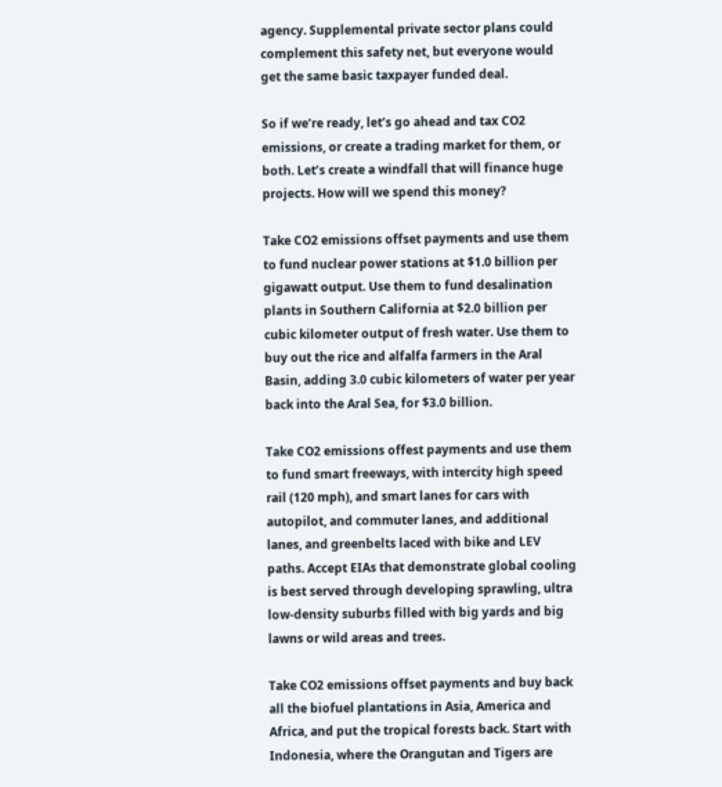agency. Supplemental private sector plans could complement this safety net, but everyone would get the same basic taxpayer funded deal.

So if we’re ready, let’s go ahead and tax CO2 emissions, or create a trading market for them, or both. Let’s create a windfall that will finance huge projects. How will we spend this money?

Take CO2 emissions offset payments and use them to fund nuclear power stations at $1.0 billion per gigawatt output. Use them to fund desalination plants in Southern California at $2.0 billion per cubic kilometer output of fresh water. Use them to buy out the rice and alfalfa farmers in the Aral Basin, adding 3.0 cubic kilometers of water per year back into the Aral Sea, for $3.0 billion.

Take CO2 emissions offest payments and use them to fund smart freeways, with intercity high speed rail (120 mph), and smart lanes for cars with autopilot, and commuter lanes, and additional lanes, and greenbelts laced with bike and LEV paths. Accept EIAs that demonstrate global cooling is best served through developing sprawling, ultra low-density suburbs filled with big yards and big lawns or wild areas and trees.

Take CO2 emissions offset payments and buy back all the biofuel plantations in Asia, America and Africa, and put the tropical forests back. Start with Indonesia, where the Orangutan and Tigers are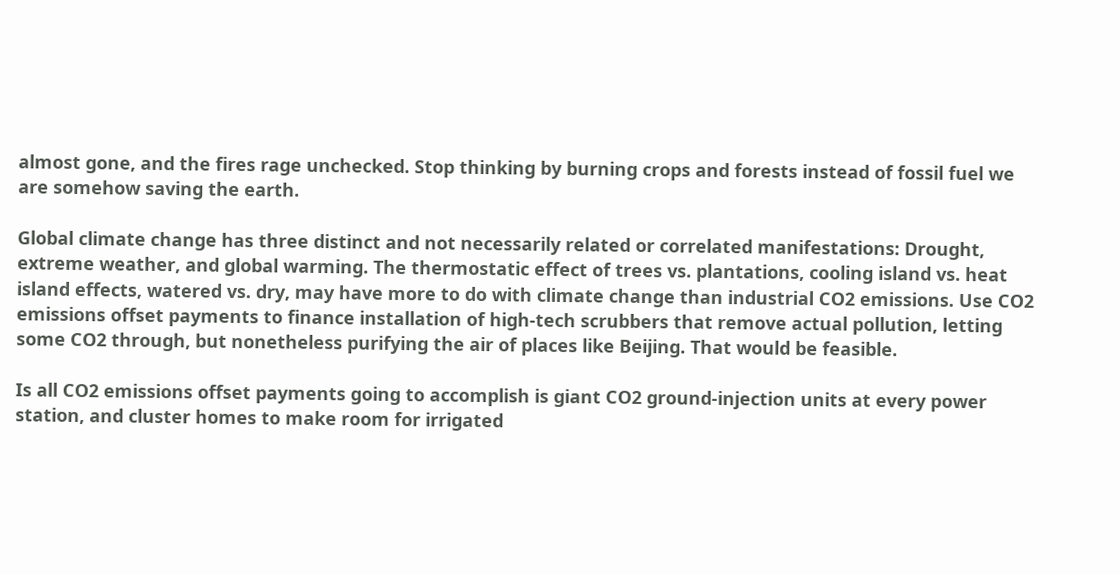almost gone, and the fires rage unchecked. Stop thinking by burning crops and forests instead of fossil fuel we are somehow saving the earth.

Global climate change has three distinct and not necessarily related or correlated manifestations: Drought, extreme weather, and global warming. The thermostatic effect of trees vs. plantations, cooling island vs. heat island effects, watered vs. dry, may have more to do with climate change than industrial CO2 emissions. Use CO2 emissions offset payments to finance installation of high-tech scrubbers that remove actual pollution, letting some CO2 through, but nonetheless purifying the air of places like Beijing. That would be feasible.

Is all CO2 emissions offset payments going to accomplish is giant CO2 ground-injection units at every power station, and cluster homes to make room for irrigated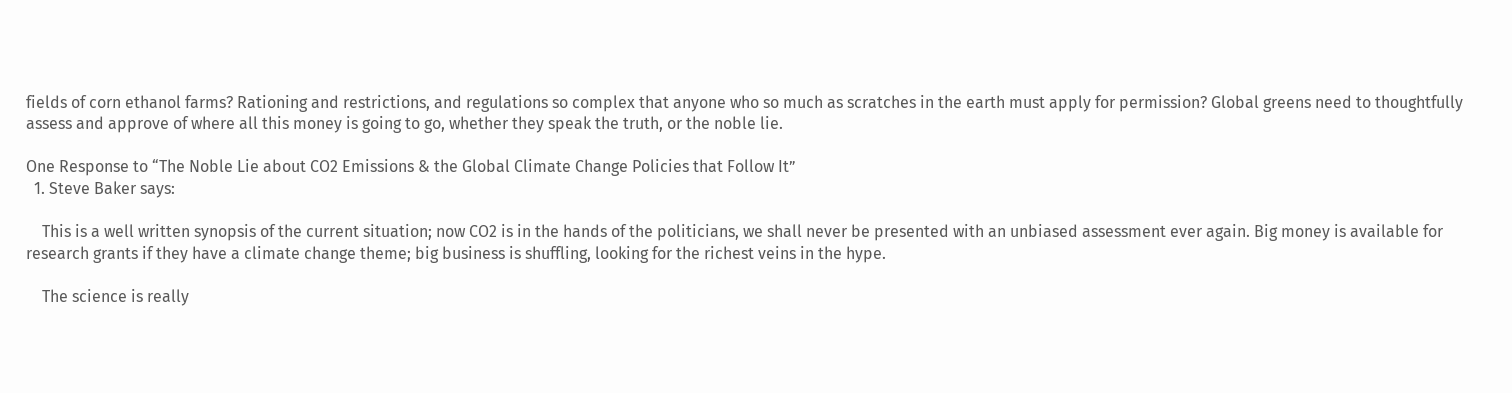fields of corn ethanol farms? Rationing and restrictions, and regulations so complex that anyone who so much as scratches in the earth must apply for permission? Global greens need to thoughtfully assess and approve of where all this money is going to go, whether they speak the truth, or the noble lie.

One Response to “The Noble Lie about CO2 Emissions & the Global Climate Change Policies that Follow It”
  1. Steve Baker says:

    This is a well written synopsis of the current situation; now CO2 is in the hands of the politicians, we shall never be presented with an unbiased assessment ever again. Big money is available for research grants if they have a climate change theme; big business is shuffling, looking for the richest veins in the hype.

    The science is really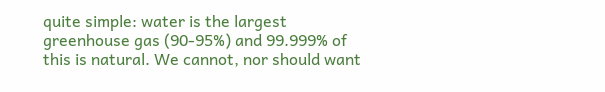quite simple: water is the largest greenhouse gas (90-95%) and 99.999% of this is natural. We cannot, nor should want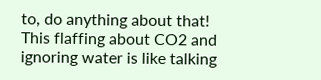to, do anything about that! This flaffing about CO2 and ignoring water is like talking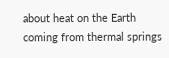about heat on the Earth coming from thermal springs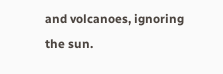and volcanoes, ignoring the sun.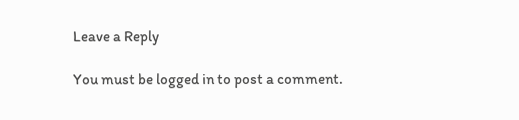Leave a Reply

You must be logged in to post a comment.